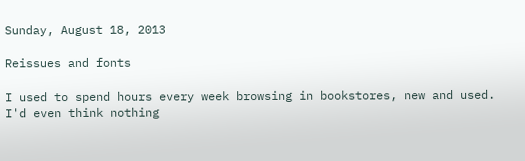Sunday, August 18, 2013

Reissues and fonts

I used to spend hours every week browsing in bookstores, new and used. I'd even think nothing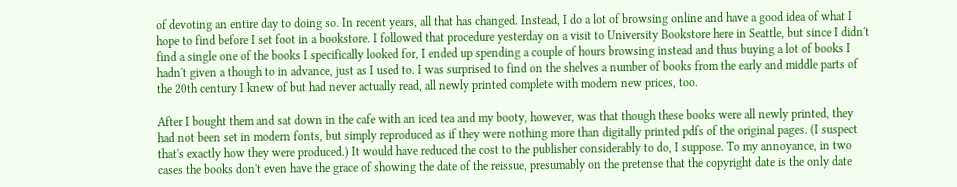of devoting an entire day to doing so. In recent years, all that has changed. Instead, I do a lot of browsing online and have a good idea of what I hope to find before I set foot in a bookstore. I followed that procedure yesterday on a visit to University Bookstore here in Seattle, but since I didn't find a single one of the books I specifically looked for, I ended up spending a couple of hours browsing instead and thus buying a lot of books I hadn't given a though to in advance, just as I used to. I was surprised to find on the shelves a number of books from the early and middle parts of the 20th century I knew of but had never actually read, all newly printed complete with modern new prices, too.

After I bought them and sat down in the cafe with an iced tea and my booty, however, was that though these books were all newly printed, they had not been set in modern fonts, but simply reproduced as if they were nothing more than digitally printed pdfs of the original pages. (I suspect that's exactly how they were produced.) It would have reduced the cost to the publisher considerably to do, I suppose. To my annoyance, in two cases the books don't even have the grace of showing the date of the reissue, presumably on the pretense that the copyright date is the only date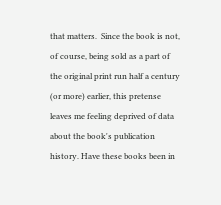that matters.  Since the book is not, of course, being sold as a part of the original print run half a century (or more) earlier, this pretense leaves me feeling deprived of data about the book's publication history. Have these books been in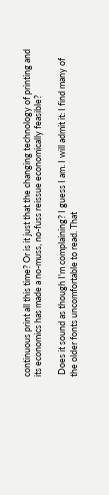continuous print all this time? Or is it just that the changing technology of printing and its economics has made a no-muss, no-fuss reissue economically feasible?

 Does it sound as though I'm complaining? I guess I am. I will admit it: I find many of the older fonts uncomfortable to read. That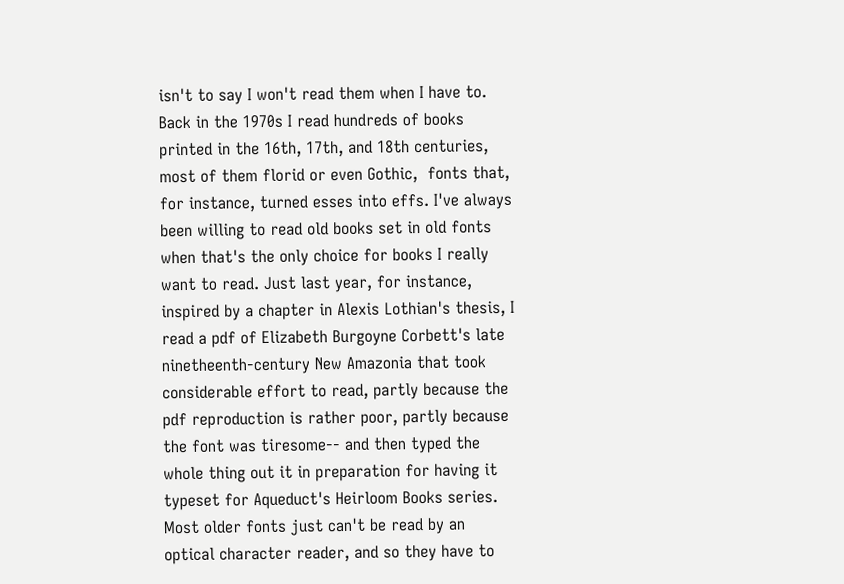isn't to say I won't read them when I have to. Back in the 1970s I read hundreds of books printed in the 16th, 17th, and 18th centuries, most of them florid or even Gothic,  fonts that, for instance, turned esses into effs. I've always been willing to read old books set in old fonts when that's the only choice for books I really want to read. Just last year, for instance, inspired by a chapter in Alexis Lothian's thesis, I read a pdf of Elizabeth Burgoyne Corbett's late ninetheenth-century New Amazonia that took considerable effort to read, partly because the pdf reproduction is rather poor, partly because the font was tiresome-- and then typed the whole thing out it in preparation for having it typeset for Aqueduct's Heirloom Books series. Most older fonts just can't be read by an optical character reader, and so they have to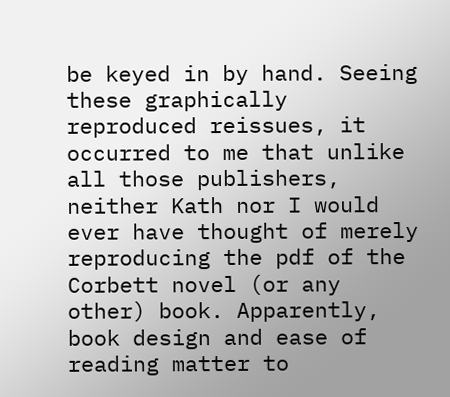be keyed in by hand. Seeing these graphically reproduced reissues, it occurred to me that unlike all those publishers, neither Kath nor I would ever have thought of merely reproducing the pdf of the Corbett novel (or any other) book. Apparently, book design and ease of reading matter to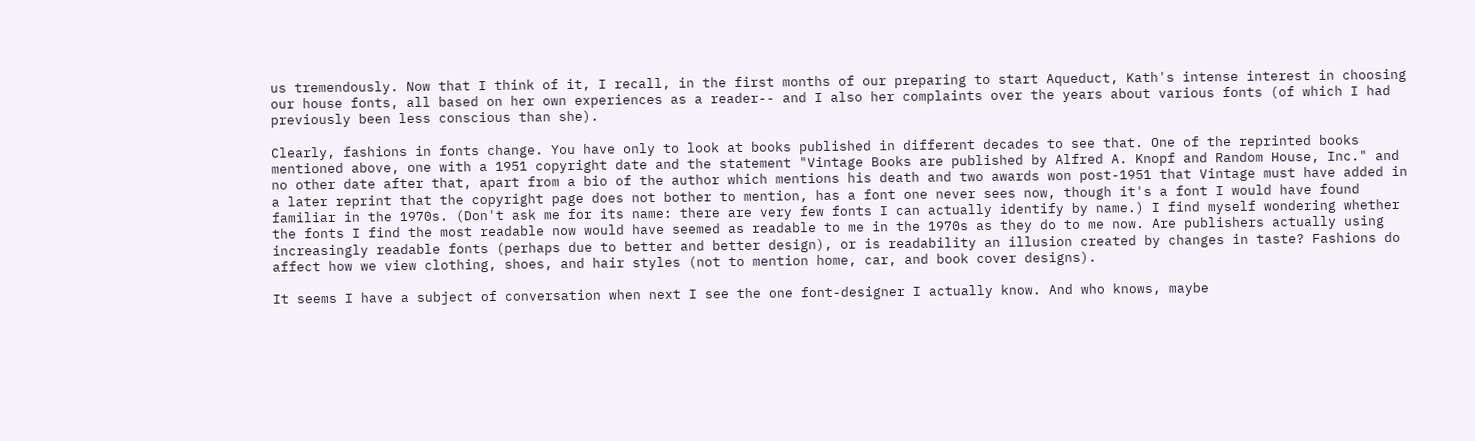us tremendously. Now that I think of it, I recall, in the first months of our preparing to start Aqueduct, Kath's intense interest in choosing our house fonts, all based on her own experiences as a reader-- and I also her complaints over the years about various fonts (of which I had previously been less conscious than she).

Clearly, fashions in fonts change. You have only to look at books published in different decades to see that. One of the reprinted books mentioned above, one with a 1951 copyright date and the statement "Vintage Books are published by Alfred A. Knopf and Random House, Inc." and no other date after that, apart from a bio of the author which mentions his death and two awards won post-1951 that Vintage must have added in a later reprint that the copyright page does not bother to mention, has a font one never sees now, though it's a font I would have found familiar in the 1970s. (Don't ask me for its name: there are very few fonts I can actually identify by name.) I find myself wondering whether the fonts I find the most readable now would have seemed as readable to me in the 1970s as they do to me now. Are publishers actually using increasingly readable fonts (perhaps due to better and better design), or is readability an illusion created by changes in taste? Fashions do affect how we view clothing, shoes, and hair styles (not to mention home, car, and book cover designs).

It seems I have a subject of conversation when next I see the one font-designer I actually know. And who knows, maybe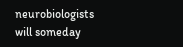neurobiologists will someday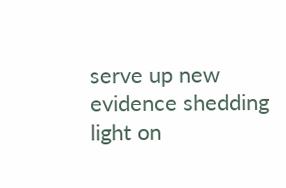serve up new evidence shedding light on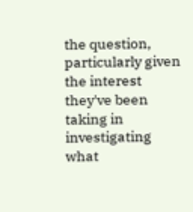the question, particularly given the interest they've been taking in investigating what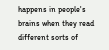happens in people's brains when they read different sorts of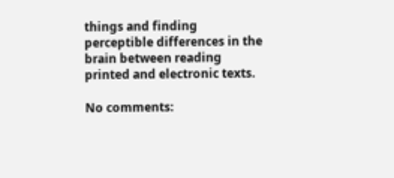things and finding perceptible differences in the brain between reading printed and electronic texts.

No comments: